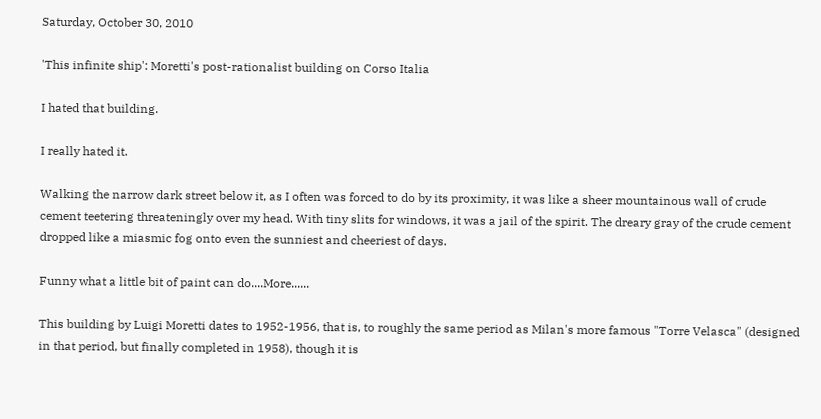Saturday, October 30, 2010

'This infinite ship': Moretti's post-rationalist building on Corso Italia

I hated that building.

I really hated it.

Walking the narrow dark street below it, as I often was forced to do by its proximity, it was like a sheer mountainous wall of crude cement teetering threateningly over my head. With tiny slits for windows, it was a jail of the spirit. The dreary gray of the crude cement dropped like a miasmic fog onto even the sunniest and cheeriest of days.

Funny what a little bit of paint can do....More......

This building by Luigi Moretti dates to 1952-1956, that is, to roughly the same period as Milan's more famous "Torre Velasca" (designed in that period, but finally completed in 1958), though it is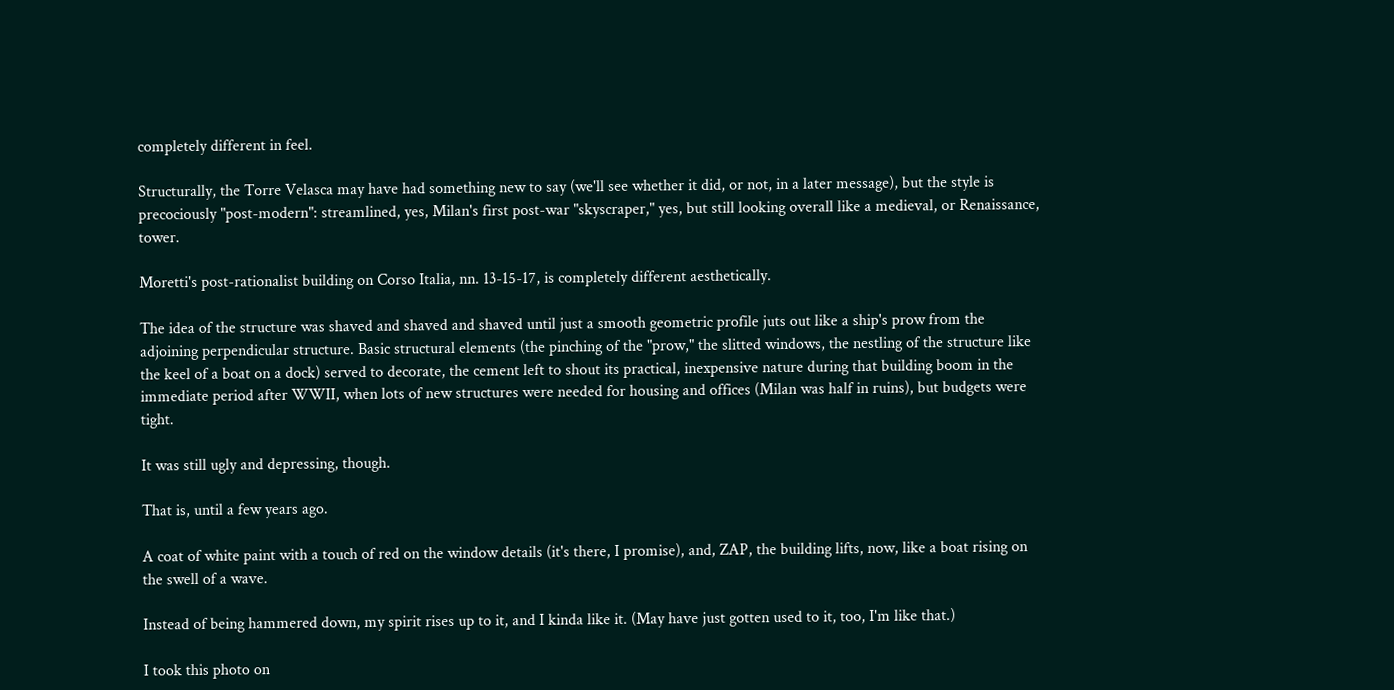completely different in feel.

Structurally, the Torre Velasca may have had something new to say (we'll see whether it did, or not, in a later message), but the style is precociously "post-modern": streamlined, yes, Milan's first post-war "skyscraper," yes, but still looking overall like a medieval, or Renaissance, tower.

Moretti's post-rationalist building on Corso Italia, nn. 13-15-17, is completely different aesthetically.

The idea of the structure was shaved and shaved and shaved until just a smooth geometric profile juts out like a ship's prow from the adjoining perpendicular structure. Basic structural elements (the pinching of the "prow," the slitted windows, the nestling of the structure like the keel of a boat on a dock) served to decorate, the cement left to shout its practical, inexpensive nature during that building boom in the immediate period after WWII, when lots of new structures were needed for housing and offices (Milan was half in ruins), but budgets were tight.

It was still ugly and depressing, though.

That is, until a few years ago.

A coat of white paint with a touch of red on the window details (it's there, I promise), and, ZAP, the building lifts, now, like a boat rising on the swell of a wave.

Instead of being hammered down, my spirit rises up to it, and I kinda like it. (May have just gotten used to it, too, I'm like that.)

I took this photo on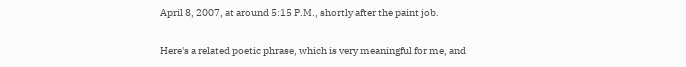April 8, 2007, at around 5:15 P.M., shortly after the paint job.

Here's a related poetic phrase, which is very meaningful for me, and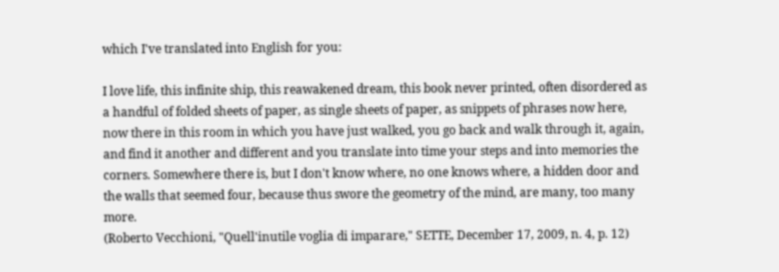which I've translated into English for you:

I love life, this infinite ship, this reawakened dream, this book never printed, often disordered as a handful of folded sheets of paper, as single sheets of paper, as snippets of phrases now here, now there in this room in which you have just walked, you go back and walk through it, again, and find it another and different and you translate into time your steps and into memories the corners. Somewhere there is, but I don't know where, no one knows where, a hidden door and the walls that seemed four, because thus swore the geometry of the mind, are many, too many more.
(Roberto Vecchioni, "Quell'inutile voglia di imparare," SETTE, December 17, 2009, n. 4, p. 12)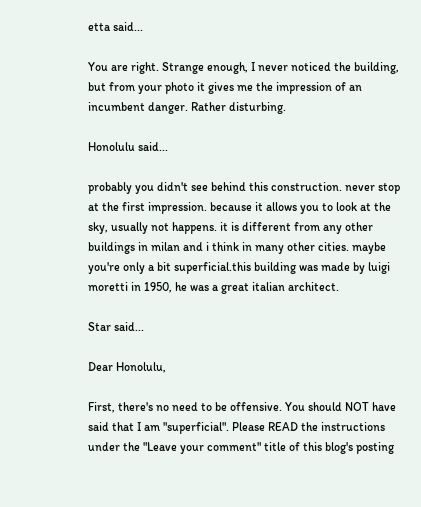etta said...

You are right. Strange enough, I never noticed the building, but from your photo it gives me the impression of an incumbent danger. Rather disturbing.

Honolulu said...

probably you didn't see behind this construction. never stop at the first impression. because it allows you to look at the sky, usually not happens. it is different from any other buildings in milan and i think in many other cities. maybe you're only a bit superficial.this building was made by luigi moretti in 1950, he was a great italian architect.

Star said...

Dear Honolulu,

First, there's no need to be offensive. You should NOT have said that I am "superficial". Please READ the instructions under the "Leave your comment" title of this blog's posting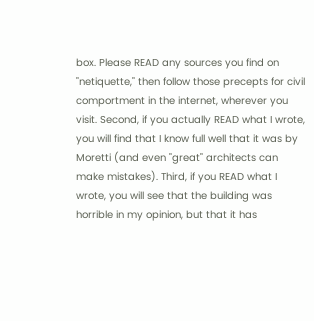box. Please READ any sources you find on "netiquette," then follow those precepts for civil comportment in the internet, wherever you visit. Second, if you actually READ what I wrote, you will find that I know full well that it was by Moretti (and even "great" architects can make mistakes). Third, if you READ what I wrote, you will see that the building was horrible in my opinion, but that it has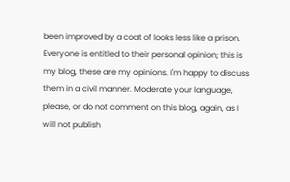been improved by a coat of looks less like a prison. Everyone is entitled to their personal opinion; this is my blog, these are my opinions. I'm happy to discuss them in a civil manner. Moderate your language, please, or do not comment on this blog, again, as I will not publish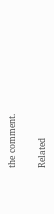the comment.

Related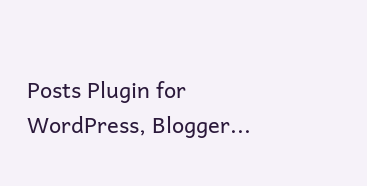Posts Plugin for WordPress, Blogger...